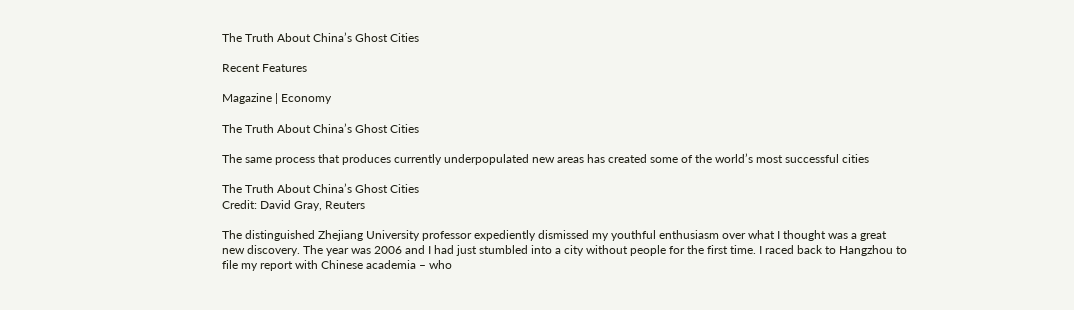The Truth About China’s Ghost Cities

Recent Features

Magazine | Economy

The Truth About China’s Ghost Cities

The same process that produces currently underpopulated new areas has created some of the world’s most successful cities

The Truth About China’s Ghost Cities
Credit: David Gray, Reuters

The distinguished Zhejiang University professor expediently dismissed my youthful enthusiasm over what I thought was a great new discovery. The year was 2006 and I had just stumbled into a city without people for the first time. I raced back to Hangzhou to file my report with Chinese academia – who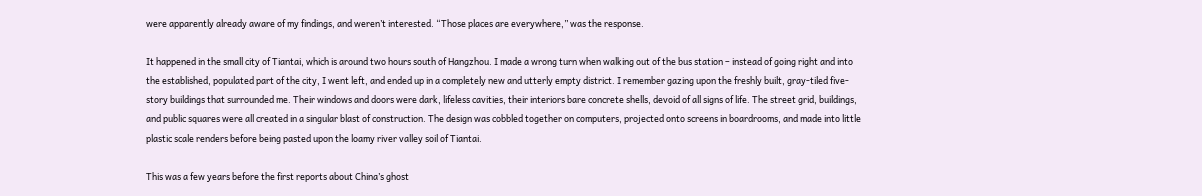were apparently already aware of my findings, and weren’t interested. “Those places are everywhere,” was the response.

It happened in the small city of Tiantai, which is around two hours south of Hangzhou. I made a wrong turn when walking out of the bus station – instead of going right and into the established, populated part of the city, I went left, and ended up in a completely new and utterly empty district. I remember gazing upon the freshly built, gray-tiled five-story buildings that surrounded me. Their windows and doors were dark, lifeless cavities, their interiors bare concrete shells, devoid of all signs of life. The street grid, buildings, and public squares were all created in a singular blast of construction. The design was cobbled together on computers, projected onto screens in boardrooms, and made into little plastic scale renders before being pasted upon the loamy river valley soil of Tiantai.

This was a few years before the first reports about China’s ghost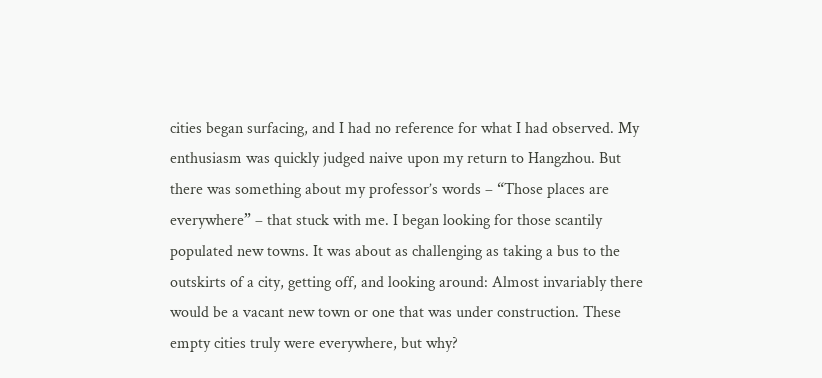cities began surfacing, and I had no reference for what I had observed. My enthusiasm was quickly judged naive upon my return to Hangzhou. But there was something about my professor’s words – “Those places are everywhere” – that stuck with me. I began looking for those scantily populated new towns. It was about as challenging as taking a bus to the outskirts of a city, getting off, and looking around: Almost invariably there would be a vacant new town or one that was under construction. These empty cities truly were everywhere, but why?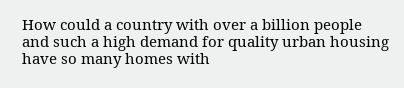How could a country with over a billion people and such a high demand for quality urban housing have so many homes with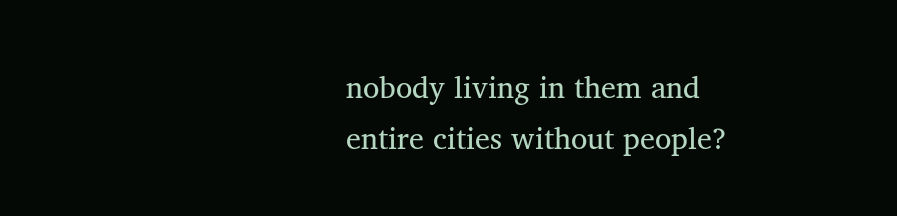nobody living in them and entire cities without people?